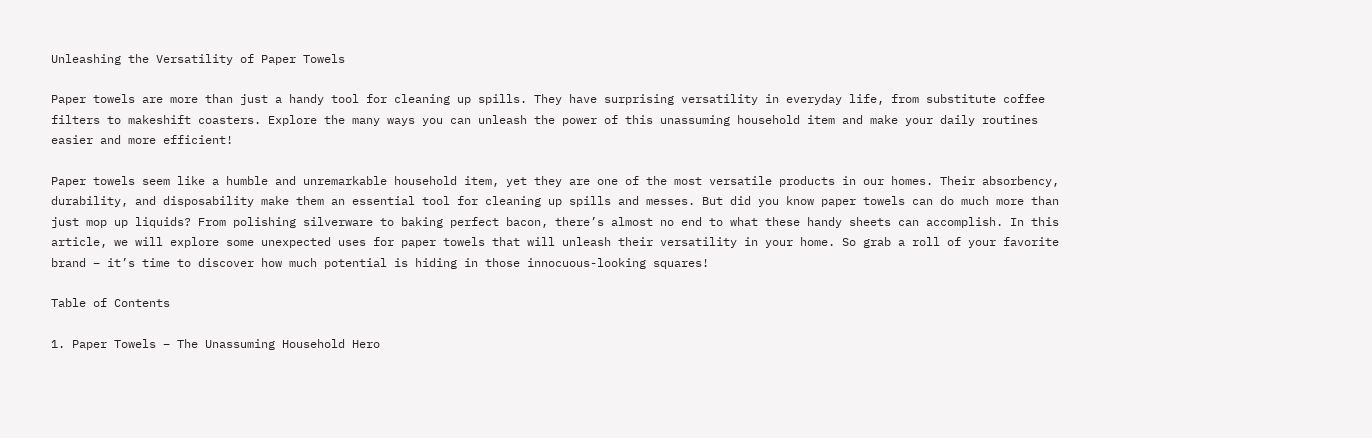Unleashing the Versatility of Paper Towels

Paper towels are more than just a handy tool for cleaning up spills. They have surprising versatility in everyday life, from substitute coffee filters to makeshift coasters. Explore the many ways you can unleash the power of this unassuming household item and make your daily routines easier and more efficient!

Paper towels seem like a humble and unremarkable household item, yet they are one of the most versatile products in our homes. Their absorbency, durability, and disposability make them an essential tool for cleaning up spills and messes. But did you know paper towels can do much more than just mop up liquids? From polishing silverware to baking perfect bacon, there’s almost no end to what these handy sheets can accomplish. In this article, we will explore some unexpected uses for paper towels that will unleash their versatility in your home. So grab a roll of your favorite brand – it’s time to discover how much potential is hiding in those innocuous-looking squares!

Table of Contents

1. Paper Towels – The Unassuming Household Hero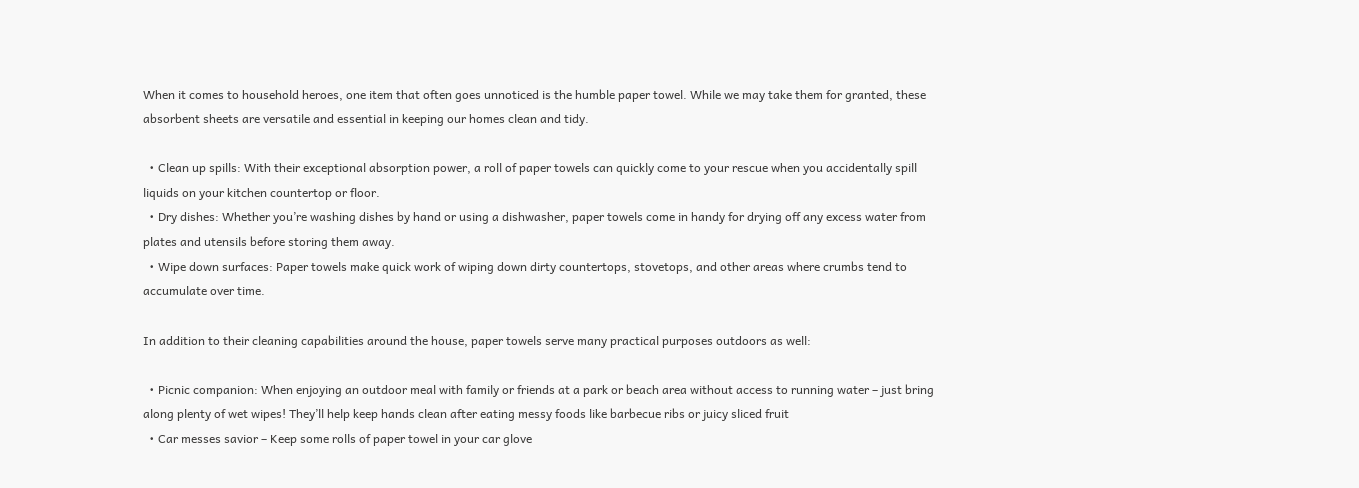When it comes to household heroes, one item that often goes unnoticed is the humble paper towel. While we may take them for granted, these absorbent sheets are versatile and essential in keeping our homes clean and tidy.

  • Clean up spills: With their exceptional absorption power, a roll of paper towels can quickly come to your rescue when you accidentally spill liquids on your kitchen countertop or floor.
  • Dry dishes: Whether you’re washing dishes by hand or using a dishwasher, paper towels come in handy for drying off any excess water from plates and utensils before storing them away.
  • Wipe down surfaces: Paper towels make quick work of wiping down dirty countertops, stovetops, and other areas where crumbs tend to accumulate over time.

In addition to their cleaning capabilities around the house, paper towels serve many practical purposes outdoors as well:

  • Picnic companion: When enjoying an outdoor meal with family or friends at a park or beach area without access to running water – just bring along plenty of wet wipes! They’ll help keep hands clean after eating messy foods like barbecue ribs or juicy sliced fruit
  • Car messes savior – Keep some rolls of paper towel in your car glove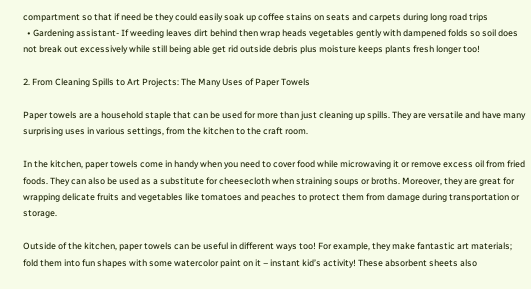compartment so that if need be they could easily soak up coffee stains on seats and carpets during long road trips
  • Gardening assistant- If weeding leaves dirt behind then wrap heads vegetables gently with dampened folds so soil does not break out excessively while still being able get rid outside debris plus moisture keeps plants fresh longer too!

2. From Cleaning Spills to Art Projects: The Many Uses of Paper Towels

Paper towels are a household staple that can be used for more than just cleaning up spills. They are versatile and have many surprising uses in various settings, from the kitchen to the craft room.

In the kitchen, paper towels come in handy when you need to cover food while microwaving it or remove excess oil from fried foods. They can also be used as a substitute for cheesecloth when straining soups or broths. Moreover, they are great for wrapping delicate fruits and vegetables like tomatoes and peaches to protect them from damage during transportation or storage.

Outside of the kitchen, paper towels can be useful in different ways too! For example, they make fantastic art materials; fold them into fun shapes with some watercolor paint on it – instant kid’s activity! These absorbent sheets also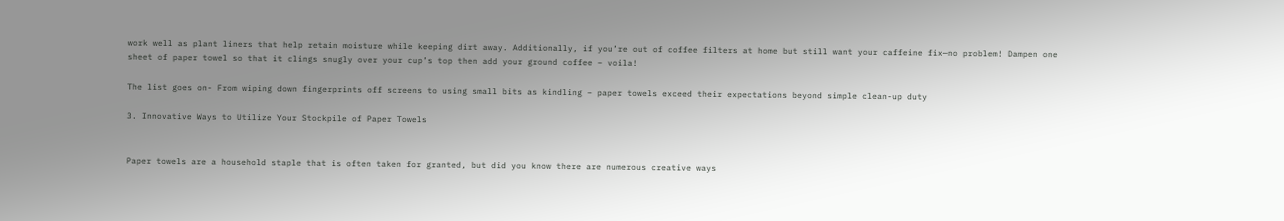work well as plant liners that help retain moisture while keeping dirt away. Additionally, if you’re out of coffee filters at home but still want your caffeine fix—no problem! Dampen one sheet of paper towel so that it clings snugly over your cup’s top then add your ground coffee – voila!

The list goes on- From wiping down fingerprints off screens to using small bits as kindling – paper towels exceed their expectations beyond simple clean-up duty

3. Innovative Ways to Utilize Your Stockpile of Paper Towels


Paper towels are a household staple that is often taken for granted, but did you know there are numerous creative ways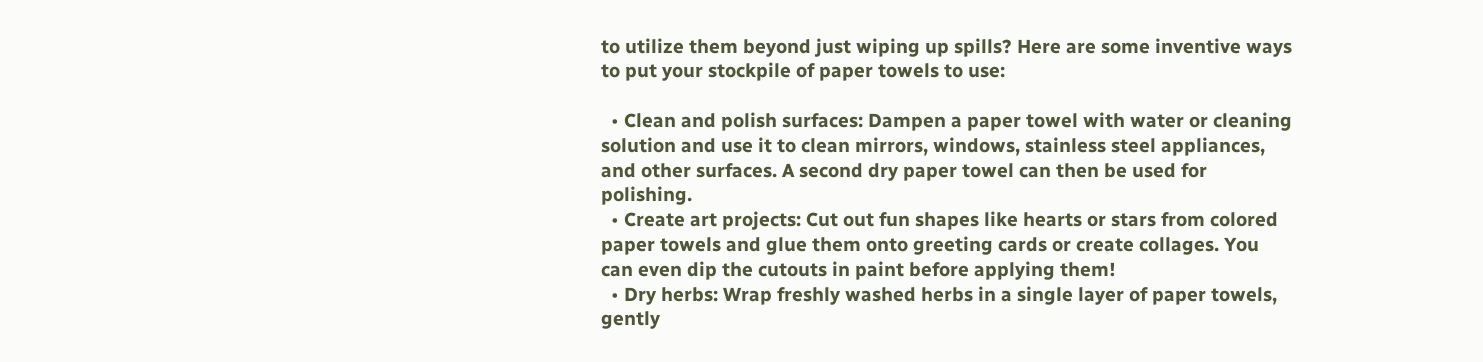to utilize them beyond just wiping up spills? Here are some inventive ways to put your stockpile of paper towels to use:

  • Clean and polish surfaces: Dampen a paper towel with water or cleaning solution and use it to clean mirrors, windows, stainless steel appliances, and other surfaces. A second dry paper towel can then be used for polishing.
  • Create art projects: Cut out fun shapes like hearts or stars from colored paper towels and glue them onto greeting cards or create collages. You can even dip the cutouts in paint before applying them!
  • Dry herbs: Wrap freshly washed herbs in a single layer of paper towels, gently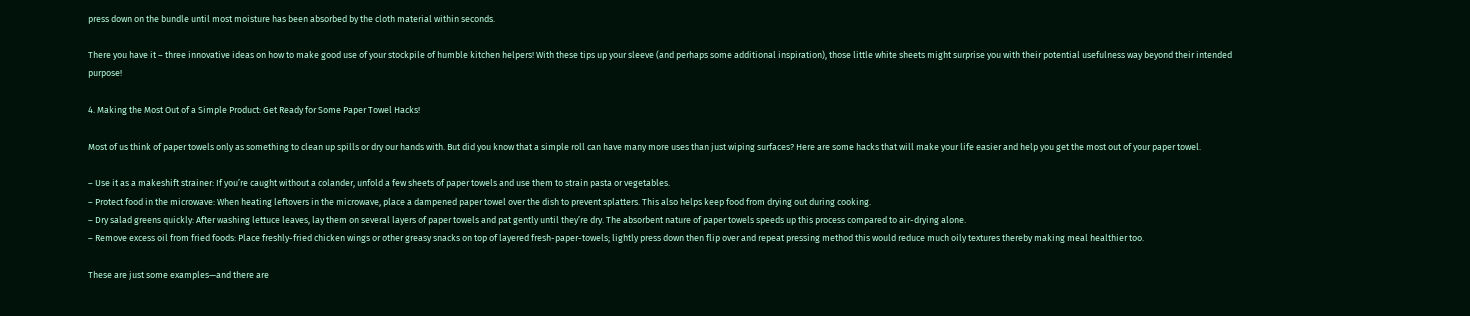press down on the bundle until most moisture has been absorbed by the cloth material within seconds.

There you have it – three innovative ideas on how to make good use of your stockpile of humble kitchen helpers! With these tips up your sleeve (and perhaps some additional inspiration), those little white sheets might surprise you with their potential usefulness way beyond their intended purpose!

4. Making the Most Out of a Simple Product: Get Ready for Some Paper Towel Hacks!

Most of us think of paper towels only as something to clean up spills or dry our hands with. But did you know that a simple roll can have many more uses than just wiping surfaces? Here are some hacks that will make your life easier and help you get the most out of your paper towel.

– Use it as a makeshift strainer: If you’re caught without a colander, unfold a few sheets of paper towels and use them to strain pasta or vegetables.
– Protect food in the microwave: When heating leftovers in the microwave, place a dampened paper towel over the dish to prevent splatters. This also helps keep food from drying out during cooking.
– Dry salad greens quickly: After washing lettuce leaves, lay them on several layers of paper towels and pat gently until they’re dry. The absorbent nature of paper towels speeds up this process compared to air-drying alone.
– Remove excess oil from fried foods: Place freshly-fried chicken wings or other greasy snacks on top of layered fresh-paper-towels; lightly press down then flip over and repeat pressing method this would reduce much oily textures thereby making meal healthier too.

These are just some examples—and there are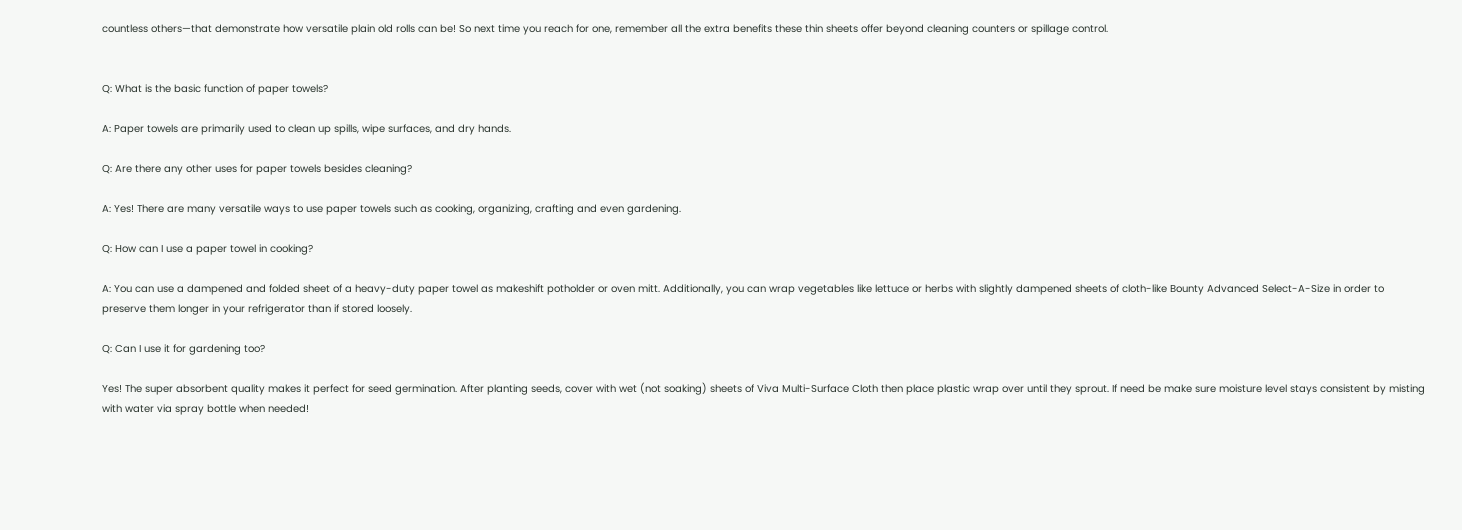countless others—that demonstrate how versatile plain old rolls can be! So next time you reach for one, remember all the extra benefits these thin sheets offer beyond cleaning counters or spillage control.


Q: What is the basic function of paper towels?

A: Paper towels are primarily used to clean up spills, wipe surfaces, and dry hands.

Q: Are there any other uses for paper towels besides cleaning?

A: Yes! There are many versatile ways to use paper towels such as cooking, organizing, crafting and even gardening.

Q: How can I use a paper towel in cooking?

A: You can use a dampened and folded sheet of a heavy-duty paper towel as makeshift potholder or oven mitt. Additionally, you can wrap vegetables like lettuce or herbs with slightly dampened sheets of cloth-like Bounty Advanced Select-A-Size in order to preserve them longer in your refrigerator than if stored loosely.

Q: Can I use it for gardening too?

Yes! The super absorbent quality makes it perfect for seed germination. After planting seeds, cover with wet (not soaking) sheets of Viva Multi-Surface Cloth then place plastic wrap over until they sprout. If need be make sure moisture level stays consistent by misting with water via spray bottle when needed!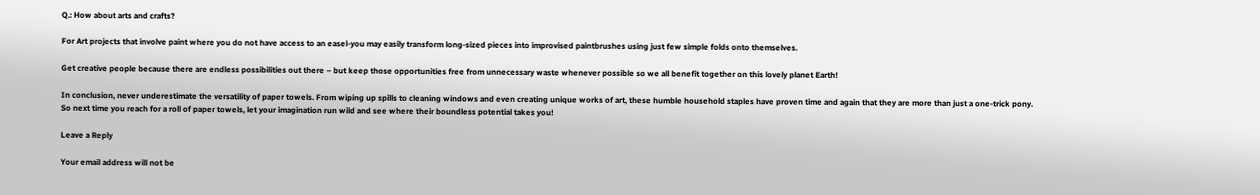Q.: How about arts and crafts?

For Art projects that involve paint where you do not have access to an easel-you may easily transform long-sized pieces into improvised paintbrushes using just few simple folds onto themselves.

Get creative people because there are endless possibilities out there – but keep those opportunities free from unnecessary waste whenever possible so we all benefit together on this lovely planet Earth!

In conclusion, never underestimate the versatility of paper towels. From wiping up spills to cleaning windows and even creating unique works of art, these humble household staples have proven time and again that they are more than just a one-trick pony. So next time you reach for a roll of paper towels, let your imagination run wild and see where their boundless potential takes you!

Leave a Reply

Your email address will not be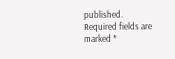published. Required fields are marked *